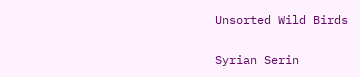Unsorted Wild Birds

Syrian Serin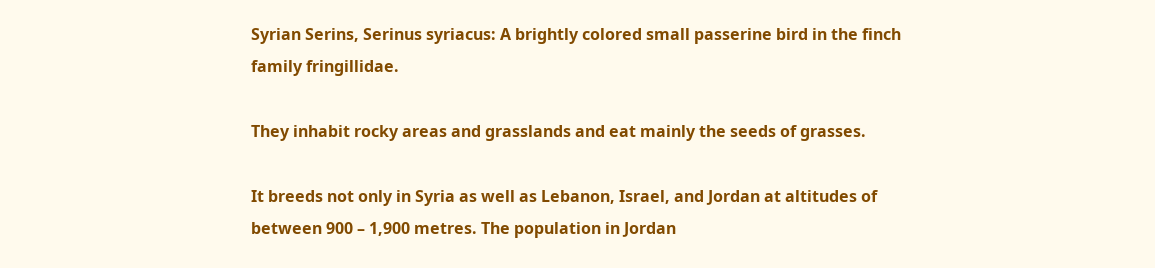Syrian Serins, Serinus syriacus: A brightly colored small passerine bird in the finch family fringillidae.

They inhabit rocky areas and grasslands and eat mainly the seeds of grasses.

It breeds not only in Syria as well as Lebanon, Israel, and Jordan at altitudes of between 900 – 1,900 metres. The population in Jordan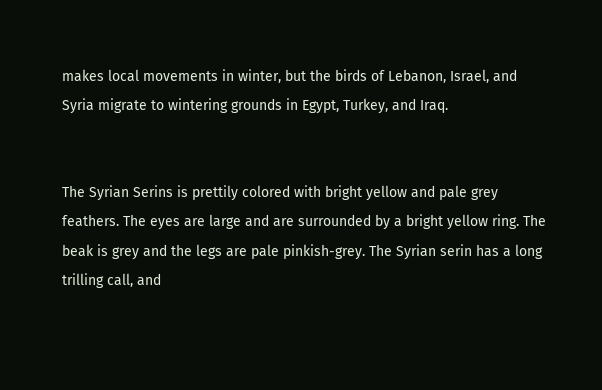makes local movements in winter, but the birds of Lebanon, Israel, and Syria migrate to wintering grounds in Egypt, Turkey, and Iraq.


The Syrian Serins is prettily colored with bright yellow and pale grey feathers. The eyes are large and are surrounded by a bright yellow ring. The beak is grey and the legs are pale pinkish-grey. The Syrian serin has a long trilling call, and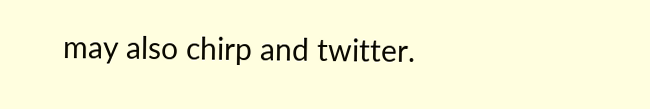may also chirp and twitter.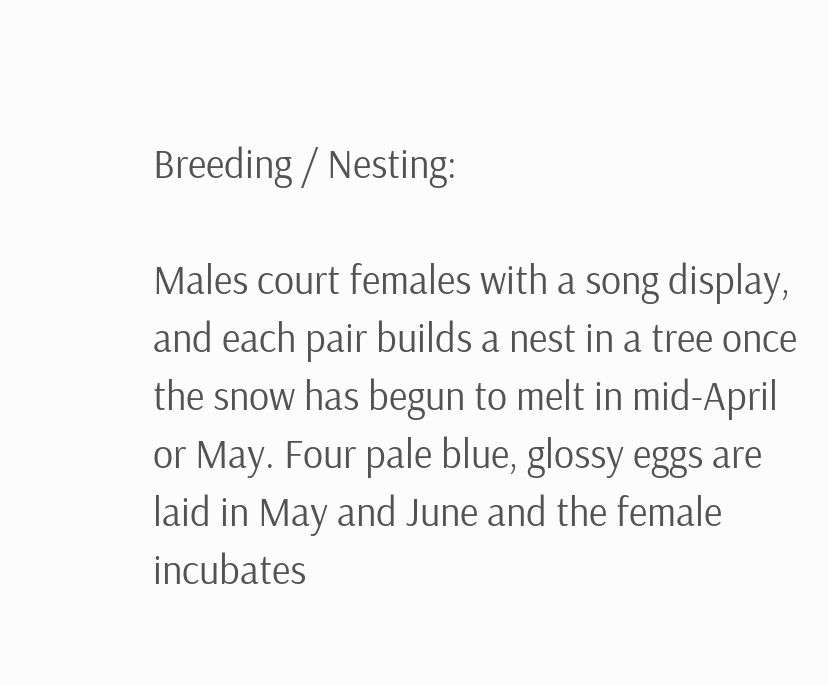Breeding / Nesting:

Males court females with a song display, and each pair builds a nest in a tree once the snow has begun to melt in mid-April or May. Four pale blue, glossy eggs are laid in May and June and the female incubates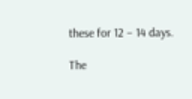these for 12 – 14 days.

The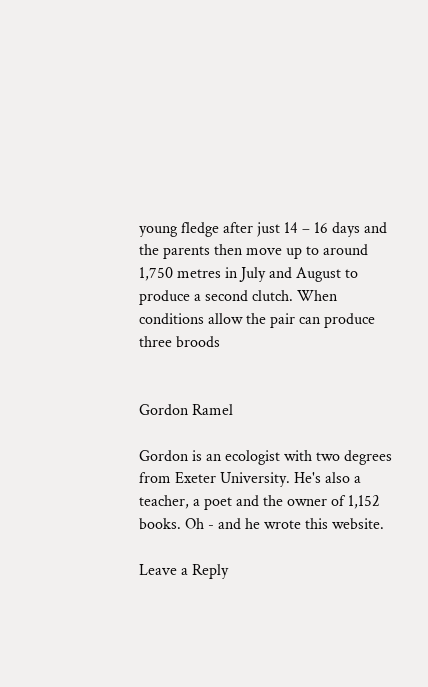young fledge after just 14 – 16 days and the parents then move up to around 1,750 metres in July and August to produce a second clutch. When conditions allow the pair can produce three broods


Gordon Ramel

Gordon is an ecologist with two degrees from Exeter University. He's also a teacher, a poet and the owner of 1,152 books. Oh - and he wrote this website.

Leave a Reply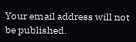Your email address will not be published.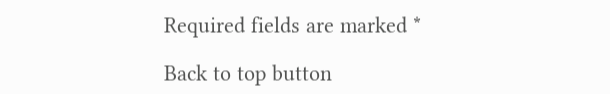Required fields are marked *

Back to top button